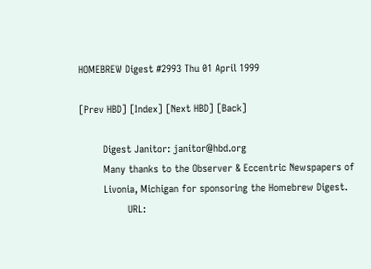HOMEBREW Digest #2993 Thu 01 April 1999

[Prev HBD] [Index] [Next HBD] [Back]

        Digest Janitor: janitor@hbd.org
        Many thanks to the Observer & Eccentric Newspapers of
        Livonia, Michigan for sponsoring the Homebrew Digest.
                URL: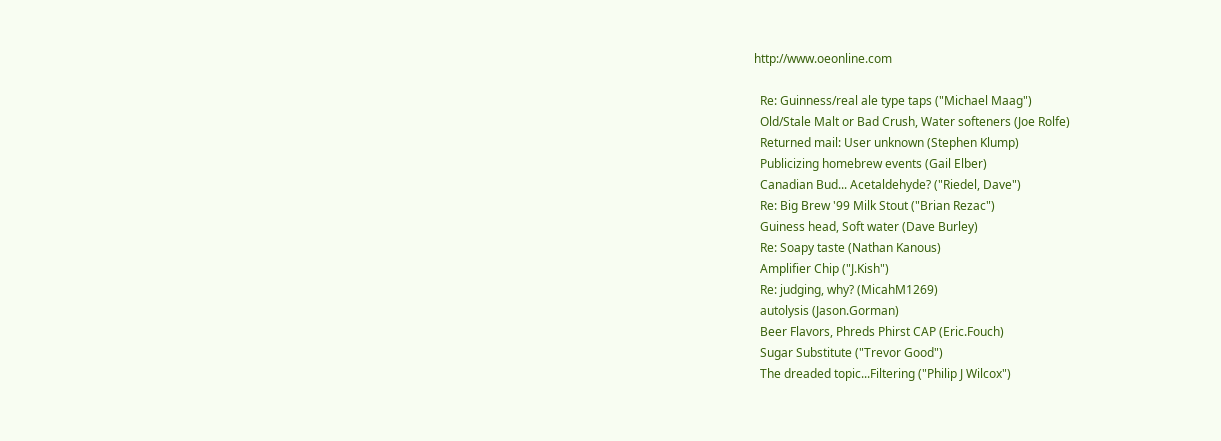http://www.oeonline.com

  Re: Guinness/real ale type taps ("Michael Maag")
  Old/Stale Malt or Bad Crush, Water softeners (Joe Rolfe)
  Returned mail: User unknown (Stephen Klump)
  Publicizing homebrew events (Gail Elber)
  Canadian Bud... Acetaldehyde? ("Riedel, Dave")
  Re: Big Brew '99 Milk Stout ("Brian Rezac")
  Guiness head, Soft water (Dave Burley)
  Re: Soapy taste (Nathan Kanous)
  Amplifier Chip ("J.Kish")
  Re: judging, why? (MicahM1269)
  autolysis (Jason.Gorman)
  Beer Flavors, Phreds Phirst CAP (Eric.Fouch)
  Sugar Substitute ("Trevor Good")
  The dreaded topic...Filtering ("Philip J Wilcox")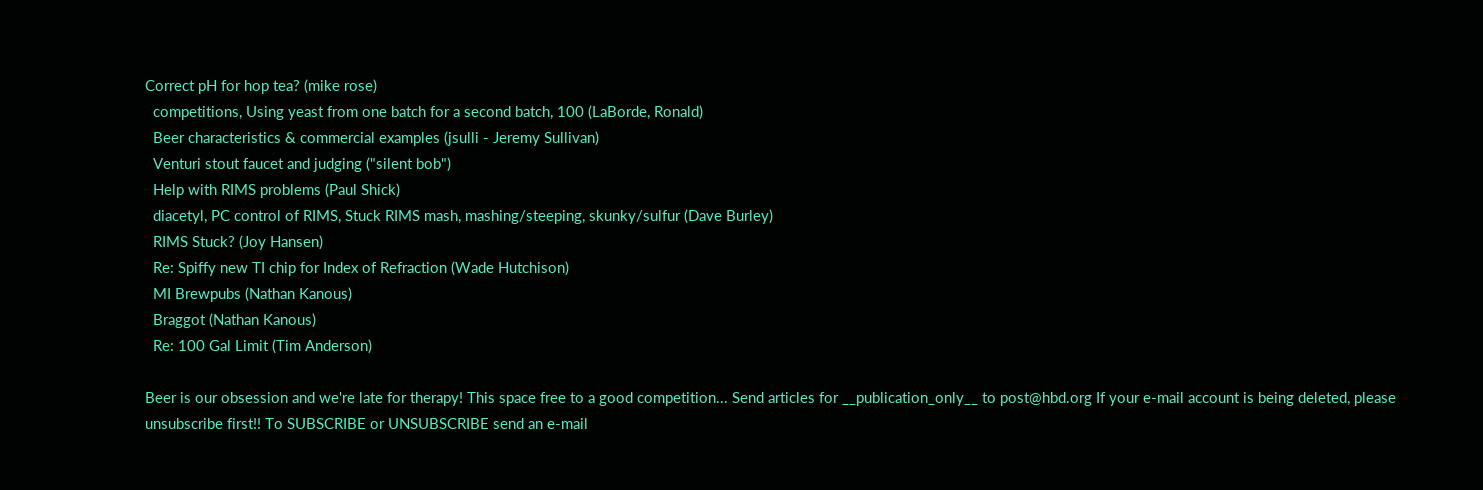Correct pH for hop tea? (mike rose)
  competitions, Using yeast from one batch for a second batch, 100 (LaBorde, Ronald)
  Beer characteristics & commercial examples (jsulli - Jeremy Sullivan)
  Venturi stout faucet and judging ("silent bob")
  Help with RIMS problems (Paul Shick)
  diacetyl, PC control of RIMS, Stuck RIMS mash, mashing/steeping, skunky/sulfur (Dave Burley)
  RIMS Stuck? (Joy Hansen)
  Re: Spiffy new TI chip for Index of Refraction (Wade Hutchison)
  MI Brewpubs (Nathan Kanous)
  Braggot (Nathan Kanous)
  Re: 100 Gal Limit (Tim Anderson)

Beer is our obsession and we're late for therapy! This space free to a good competition... Send articles for __publication_only__ to post@hbd.org If your e-mail account is being deleted, please unsubscribe first!! To SUBSCRIBE or UNSUBSCRIBE send an e-mail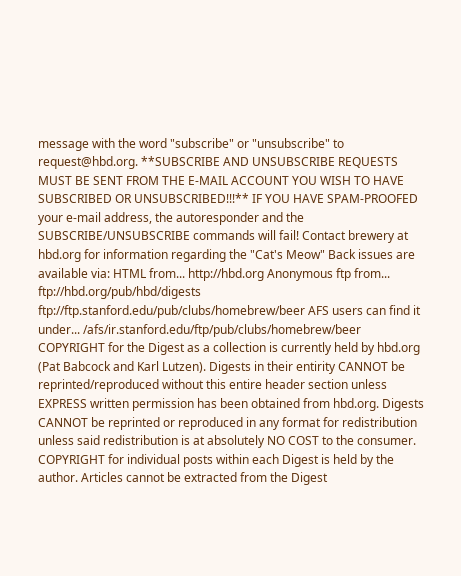message with the word "subscribe" or "unsubscribe" to request@hbd.org. **SUBSCRIBE AND UNSUBSCRIBE REQUESTS MUST BE SENT FROM THE E-MAIL ACCOUNT YOU WISH TO HAVE SUBSCRIBED OR UNSUBSCRIBED!!!** IF YOU HAVE SPAM-PROOFED your e-mail address, the autoresponder and the SUBSCRIBE/UNSUBSCRIBE commands will fail! Contact brewery at hbd.org for information regarding the "Cat's Meow" Back issues are available via: HTML from... http://hbd.org Anonymous ftp from... ftp://hbd.org/pub/hbd/digests ftp://ftp.stanford.edu/pub/clubs/homebrew/beer AFS users can find it under... /afs/ir.stanford.edu/ftp/pub/clubs/homebrew/beer COPYRIGHT for the Digest as a collection is currently held by hbd.org (Pat Babcock and Karl Lutzen). Digests in their entirity CANNOT be reprinted/reproduced without this entire header section unless EXPRESS written permission has been obtained from hbd.org. Digests CANNOT be reprinted or reproduced in any format for redistribution unless said redistribution is at absolutely NO COST to the consumer. COPYRIGHT for individual posts within each Digest is held by the author. Articles cannot be extracted from the Digest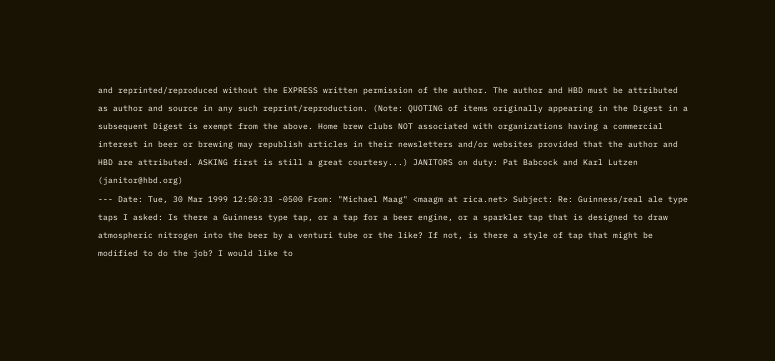and reprinted/reproduced without the EXPRESS written permission of the author. The author and HBD must be attributed as author and source in any such reprint/reproduction. (Note: QUOTING of items originally appearing in the Digest in a subsequent Digest is exempt from the above. Home brew clubs NOT associated with organizations having a commercial interest in beer or brewing may republish articles in their newsletters and/or websites provided that the author and HBD are attributed. ASKING first is still a great courtesy...) JANITORS on duty: Pat Babcock and Karl Lutzen (janitor@hbd.org)
--- Date: Tue, 30 Mar 1999 12:50:33 -0500 From: "Michael Maag" <maagm at rica.net> Subject: Re: Guinness/real ale type taps I asked: Is there a Guinness type tap, or a tap for a beer engine, or a sparkler tap that is designed to draw atmospheric nitrogen into the beer by a venturi tube or the like? If not, is there a style of tap that might be modified to do the job? I would like to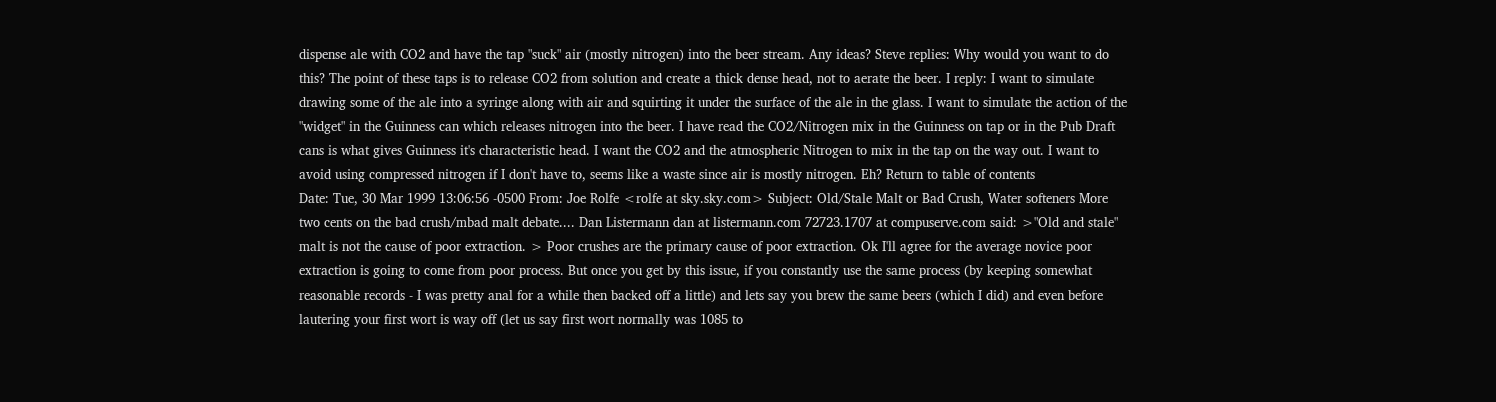dispense ale with CO2 and have the tap "suck" air (mostly nitrogen) into the beer stream. Any ideas? Steve replies: Why would you want to do this? The point of these taps is to release CO2 from solution and create a thick dense head, not to aerate the beer. I reply: I want to simulate drawing some of the ale into a syringe along with air and squirting it under the surface of the ale in the glass. I want to simulate the action of the "widget" in the Guinness can which releases nitrogen into the beer. I have read the CO2/Nitrogen mix in the Guinness on tap or in the Pub Draft cans is what gives Guinness it's characteristic head. I want the CO2 and the atmospheric Nitrogen to mix in the tap on the way out. I want to avoid using compressed nitrogen if I don't have to, seems like a waste since air is mostly nitrogen. Eh? Return to table of contents
Date: Tue, 30 Mar 1999 13:06:56 -0500 From: Joe Rolfe <rolfe at sky.sky.com> Subject: Old/Stale Malt or Bad Crush, Water softeners More two cents on the bad crush/mbad malt debate.... Dan Listermann dan at listermann.com 72723.1707 at compuserve.com said: >"Old and stale" malt is not the cause of poor extraction. > Poor crushes are the primary cause of poor extraction. Ok I'll agree for the average novice poor extraction is going to come from poor process. But once you get by this issue, if you constantly use the same process (by keeping somewhat reasonable records - I was pretty anal for a while then backed off a little) and lets say you brew the same beers (which I did) and even before lautering your first wort is way off (let us say first wort normally was 1085 to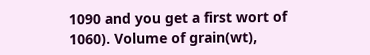1090 and you get a first wort of 1060). Volume of grain(wt),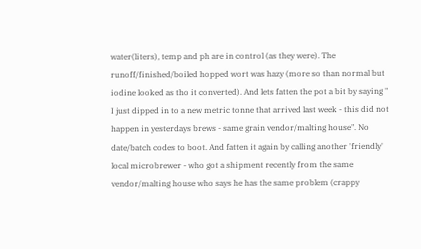water(liters), temp and ph are in control (as they were). The runoff/finished/boiled hopped wort was hazy (more so than normal but iodine looked as tho it converted). And lets fatten the pot a bit by saying " I just dipped in to a new metric tonne that arrived last week - this did not happen in yesterdays brews - same grain vendor/malting house". No date/batch codes to boot. And fatten it again by calling another 'friendly' local microbrewer - who got a shipment recently from the same vendor/malting house who says he has the same problem (crappy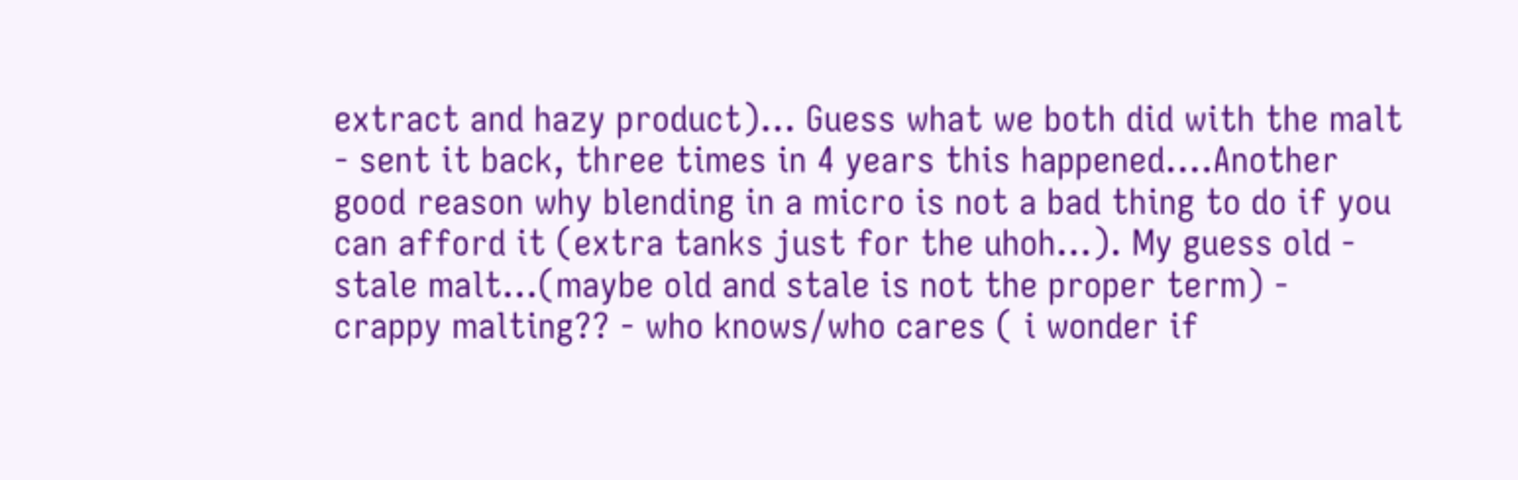extract and hazy product)... Guess what we both did with the malt - sent it back, three times in 4 years this happened....Another good reason why blending in a micro is not a bad thing to do if you can afford it (extra tanks just for the uhoh...). My guess old - stale malt...(maybe old and stale is not the proper term) - crappy malting?? - who knows/who cares ( i wonder if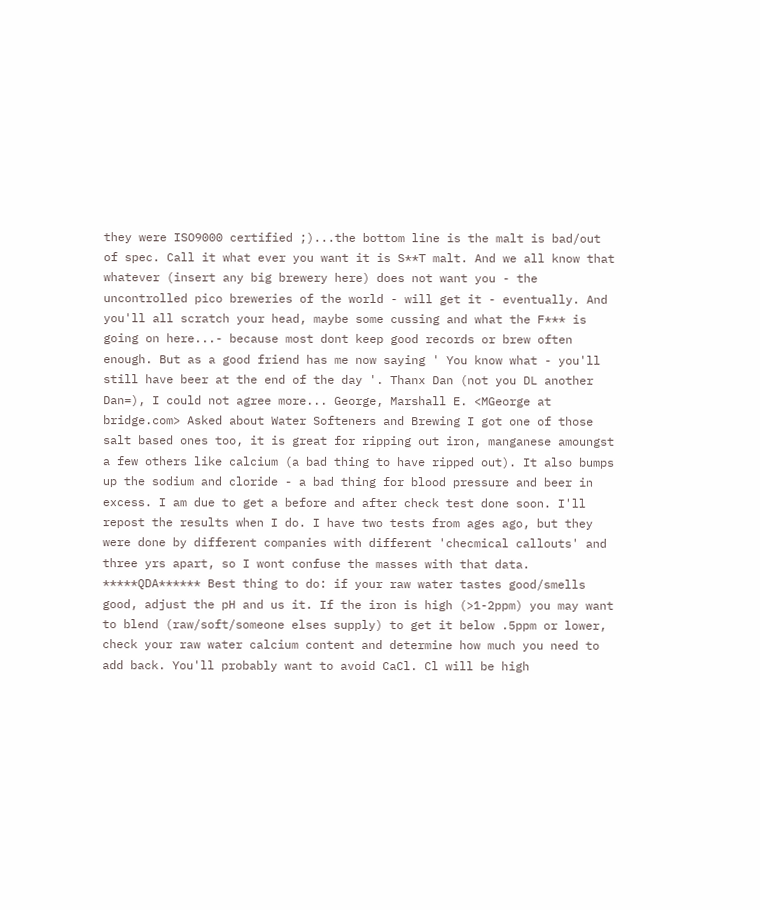they were ISO9000 certified ;)...the bottom line is the malt is bad/out of spec. Call it what ever you want it is S**T malt. And we all know that whatever (insert any big brewery here) does not want you - the uncontrolled pico breweries of the world - will get it - eventually. And you'll all scratch your head, maybe some cussing and what the F*** is going on here...- because most dont keep good records or brew often enough. But as a good friend has me now saying ' You know what - you'll still have beer at the end of the day '. Thanx Dan (not you DL another Dan=), I could not agree more... George, Marshall E. <MGeorge at bridge.com> Asked about Water Softeners and Brewing I got one of those salt based ones too, it is great for ripping out iron, manganese amoungst a few others like calcium (a bad thing to have ripped out). It also bumps up the sodium and cloride - a bad thing for blood pressure and beer in excess. I am due to get a before and after check test done soon. I'll repost the results when I do. I have two tests from ages ago, but they were done by different companies with different 'checmical callouts' and three yrs apart, so I wont confuse the masses with that data. *****QDA****** Best thing to do: if your raw water tastes good/smells good, adjust the pH and us it. If the iron is high (>1-2ppm) you may want to blend (raw/soft/someone elses supply) to get it below .5ppm or lower, check your raw water calcium content and determine how much you need to add back. You'll probably want to avoid CaCl. Cl will be high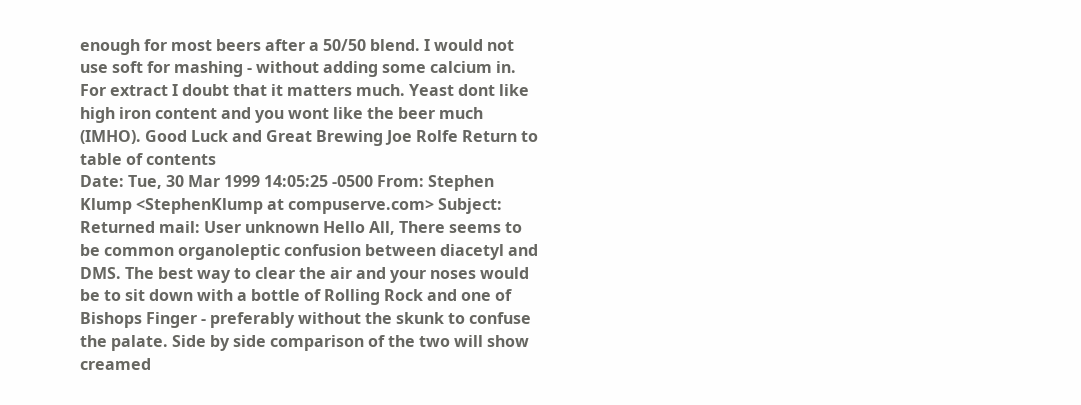enough for most beers after a 50/50 blend. I would not use soft for mashing - without adding some calcium in. For extract I doubt that it matters much. Yeast dont like high iron content and you wont like the beer much (IMHO). Good Luck and Great Brewing Joe Rolfe Return to table of contents
Date: Tue, 30 Mar 1999 14:05:25 -0500 From: Stephen Klump <StephenKlump at compuserve.com> Subject: Returned mail: User unknown Hello All, There seems to be common organoleptic confusion between diacetyl and DMS. The best way to clear the air and your noses would be to sit down with a bottle of Rolling Rock and one of Bishops Finger - preferably without the skunk to confuse the palate. Side by side comparison of the two will show creamed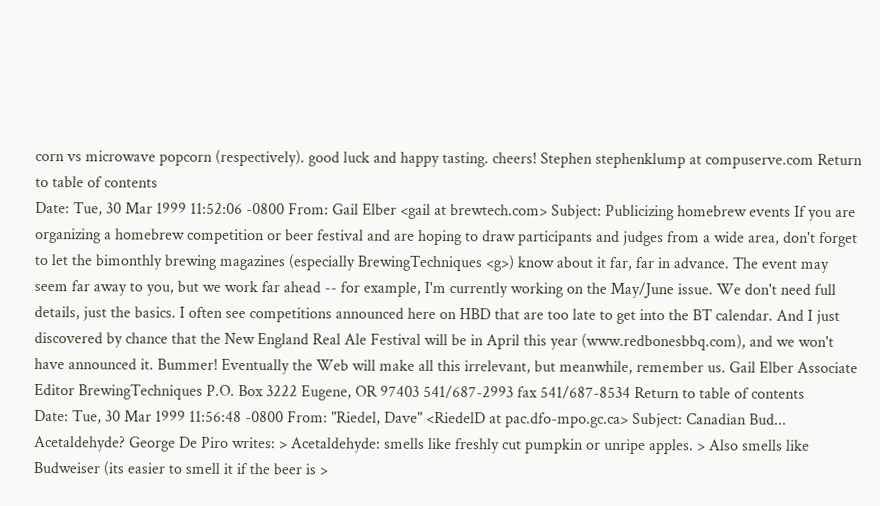corn vs microwave popcorn (respectively). good luck and happy tasting. cheers! Stephen stephenklump at compuserve.com Return to table of contents
Date: Tue, 30 Mar 1999 11:52:06 -0800 From: Gail Elber <gail at brewtech.com> Subject: Publicizing homebrew events If you are organizing a homebrew competition or beer festival and are hoping to draw participants and judges from a wide area, don't forget to let the bimonthly brewing magazines (especially BrewingTechniques <g>) know about it far, far in advance. The event may seem far away to you, but we work far ahead -- for example, I'm currently working on the May/June issue. We don't need full details, just the basics. I often see competitions announced here on HBD that are too late to get into the BT calendar. And I just discovered by chance that the New England Real Ale Festival will be in April this year (www.redbonesbbq.com), and we won't have announced it. Bummer! Eventually the Web will make all this irrelevant, but meanwhile, remember us. Gail Elber Associate Editor BrewingTechniques P.O. Box 3222 Eugene, OR 97403 541/687-2993 fax 541/687-8534 Return to table of contents
Date: Tue, 30 Mar 1999 11:56:48 -0800 From: "Riedel, Dave" <RiedelD at pac.dfo-mpo.gc.ca> Subject: Canadian Bud... Acetaldehyde? George De Piro writes: > Acetaldehyde: smells like freshly cut pumpkin or unripe apples. > Also smells like Budweiser (its easier to smell it if the beer is >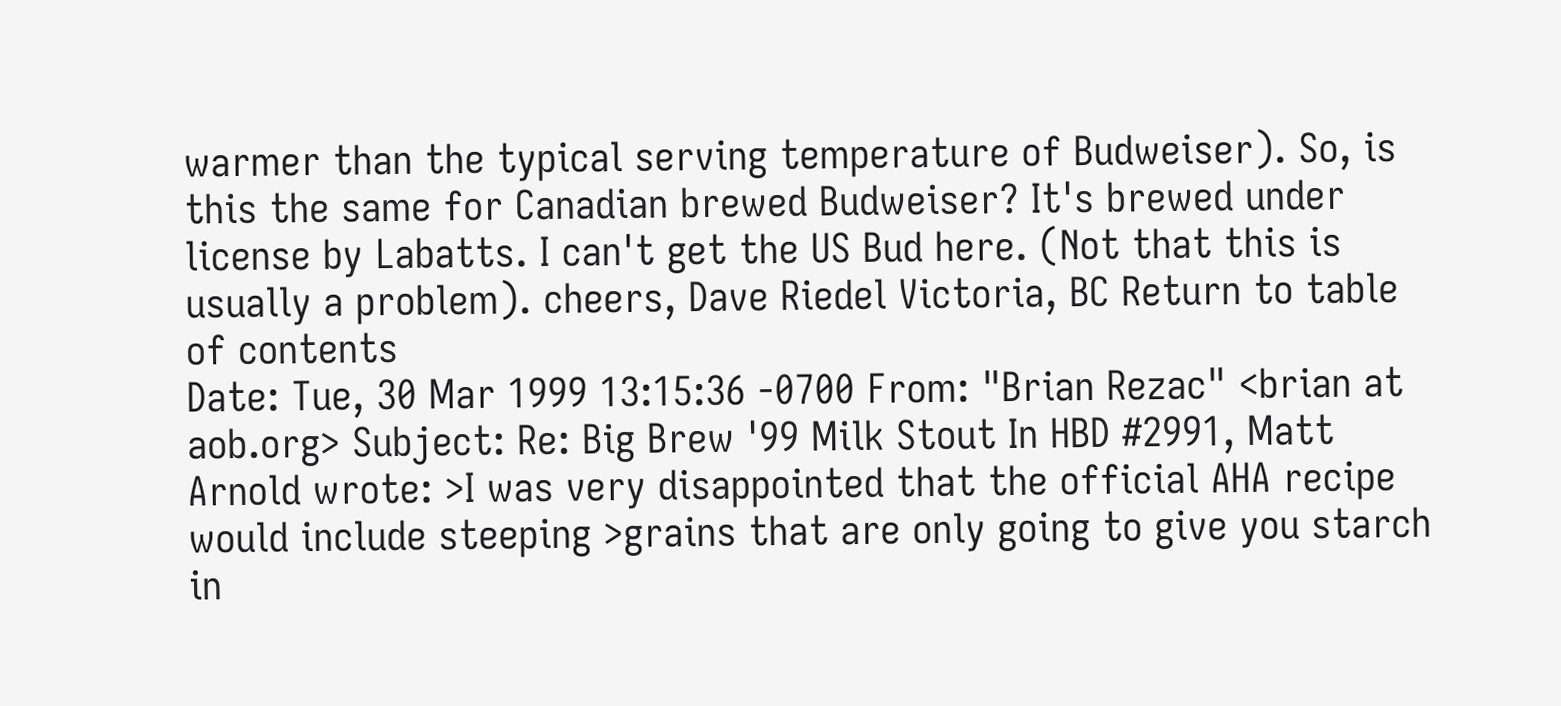warmer than the typical serving temperature of Budweiser). So, is this the same for Canadian brewed Budweiser? It's brewed under license by Labatts. I can't get the US Bud here. (Not that this is usually a problem). cheers, Dave Riedel Victoria, BC Return to table of contents
Date: Tue, 30 Mar 1999 13:15:36 -0700 From: "Brian Rezac" <brian at aob.org> Subject: Re: Big Brew '99 Milk Stout In HBD #2991, Matt Arnold wrote: >I was very disappointed that the official AHA recipe would include steeping >grains that are only going to give you starch in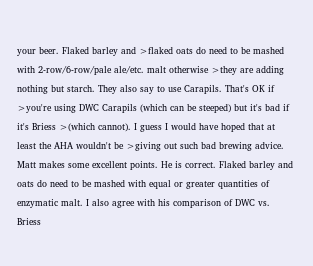your beer. Flaked barley and >flaked oats do need to be mashed with 2-row/6-row/pale ale/etc. malt otherwise >they are adding nothing but starch. They also say to use Carapils. That's OK if >you're using DWC Carapils (which can be steeped) but it's bad if it's Briess >(which cannot). I guess I would have hoped that at least the AHA wouldn't be >giving out such bad brewing advice. Matt makes some excellent points. He is correct. Flaked barley and oats do need to be mashed with equal or greater quantities of enzymatic malt. I also agree with his comparison of DWC vs. Briess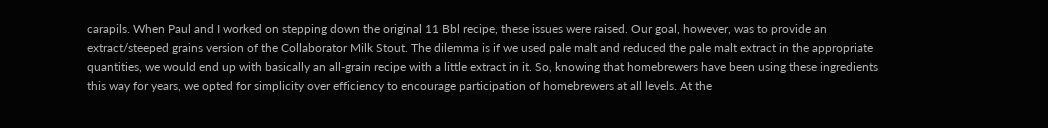carapils. When Paul and I worked on stepping down the original 11 Bbl recipe, these issues were raised. Our goal, however, was to provide an extract/steeped grains version of the Collaborator Milk Stout. The dilemma is if we used pale malt and reduced the pale malt extract in the appropriate quantities, we would end up with basically an all-grain recipe with a little extract in it. So, knowing that homebrewers have been using these ingredients this way for years, we opted for simplicity over efficiency to encourage participation of homebrewers at all levels. At the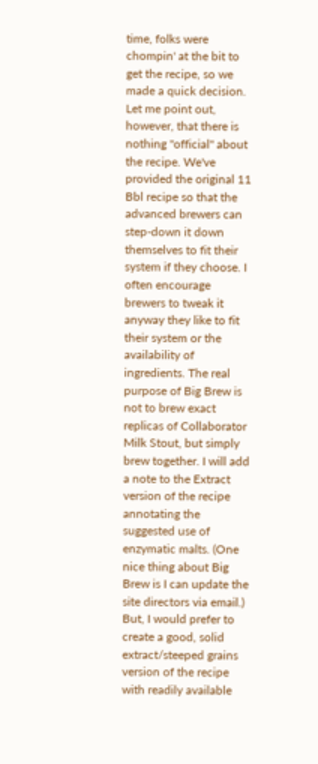time, folks were chompin' at the bit to get the recipe, so we made a quick decision. Let me point out, however, that there is nothing "official" about the recipe. We've provided the original 11 Bbl recipe so that the advanced brewers can step-down it down themselves to fit their system if they choose. I often encourage brewers to tweak it anyway they like to fit their system or the availability of ingredients. The real purpose of Big Brew is not to brew exact replicas of Collaborator Milk Stout, but simply brew together. I will add a note to the Extract version of the recipe annotating the suggested use of enzymatic malts. (One nice thing about Big Brew is I can update the site directors via email.) But, I would prefer to create a good, solid extract/steeped grains version of the recipe with readily available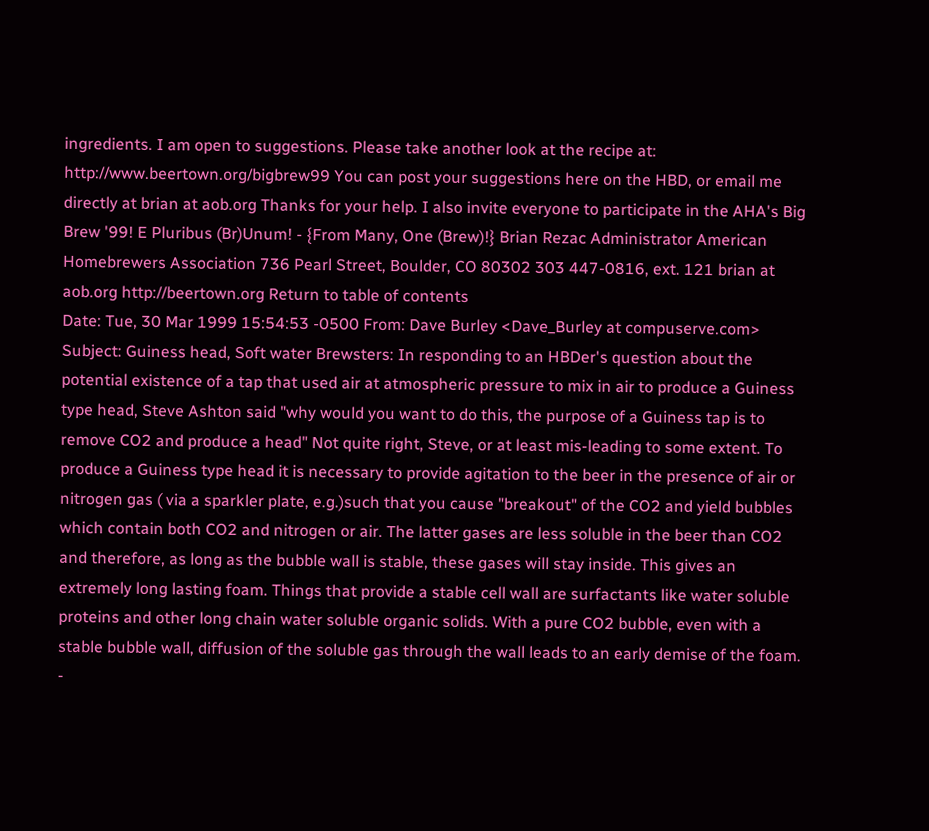ingredients. I am open to suggestions. Please take another look at the recipe at: http://www.beertown.org/bigbrew99 You can post your suggestions here on the HBD, or email me directly at brian at aob.org Thanks for your help. I also invite everyone to participate in the AHA's Big Brew '99! E Pluribus (Br)Unum! - {From Many, One (Brew)!} Brian Rezac Administrator American Homebrewers Association 736 Pearl Street, Boulder, CO 80302 303 447-0816, ext. 121 brian at aob.org http://beertown.org Return to table of contents
Date: Tue, 30 Mar 1999 15:54:53 -0500 From: Dave Burley <Dave_Burley at compuserve.com> Subject: Guiness head, Soft water Brewsters: In responding to an HBDer's question about the potential existence of a tap that used air at atmospheric pressure to mix in air to produce a Guiness type head, Steve Ashton said "why would you want to do this, the purpose of a Guiness tap is to remove CO2 and produce a head" Not quite right, Steve, or at least mis-leading to some extent. To produce a Guiness type head it is necessary to provide agitation to the beer in the presence of air or nitrogen gas ( via a sparkler plate, e.g.)such that you cause "breakout" of the CO2 and yield bubbles which contain both CO2 and nitrogen or air. The latter gases are less soluble in the beer than CO2 and therefore, as long as the bubble wall is stable, these gases will stay inside. This gives an extremely long lasting foam. Things that provide a stable cell wall are surfactants like water soluble proteins and other long chain water soluble organic solids. With a pure CO2 bubble, even with a stable bubble wall, diffusion of the soluble gas through the wall leads to an early demise of the foam. -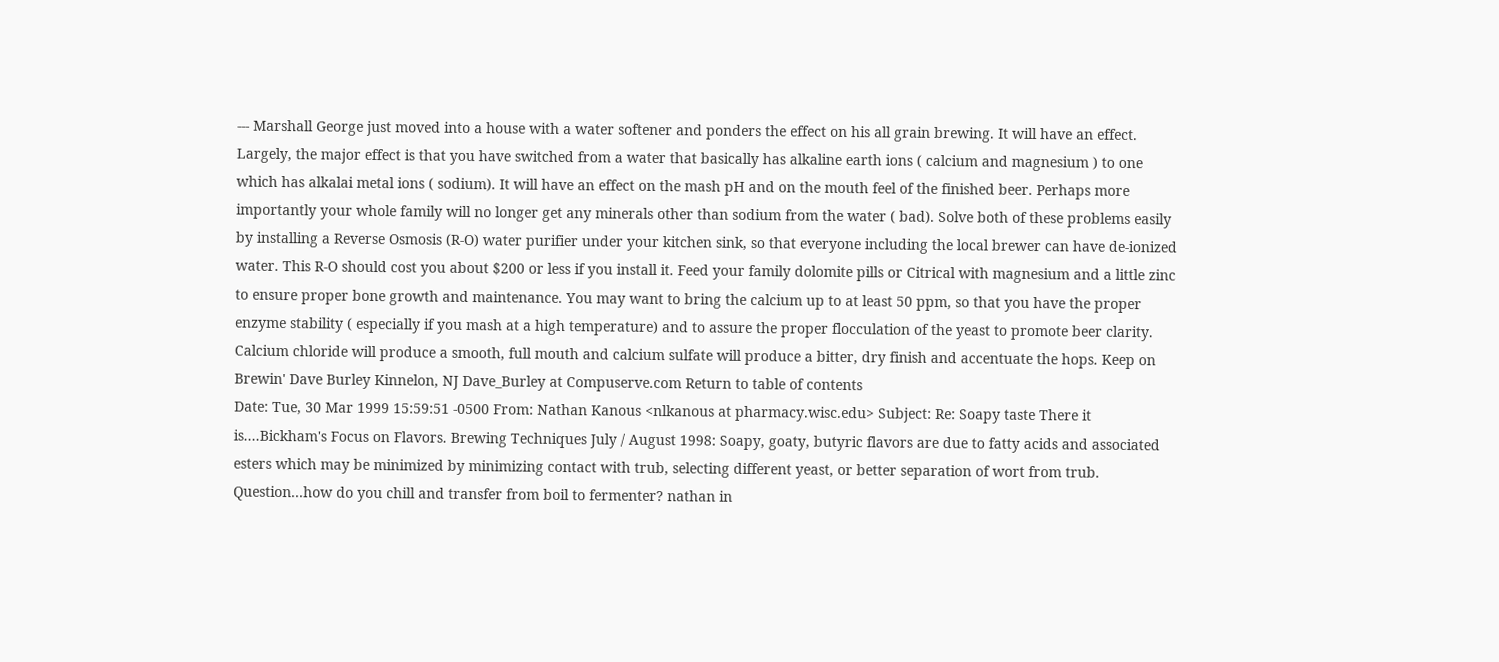--- Marshall George just moved into a house with a water softener and ponders the effect on his all grain brewing. It will have an effect. Largely, the major effect is that you have switched from a water that basically has alkaline earth ions ( calcium and magnesium ) to one which has alkalai metal ions ( sodium). It will have an effect on the mash pH and on the mouth feel of the finished beer. Perhaps more importantly your whole family will no longer get any minerals other than sodium from the water ( bad). Solve both of these problems easily by installing a Reverse Osmosis (R-O) water purifier under your kitchen sink, so that everyone including the local brewer can have de-ionized water. This R-O should cost you about $200 or less if you install it. Feed your family dolomite pills or Citrical with magnesium and a little zinc to ensure proper bone growth and maintenance. You may want to bring the calcium up to at least 50 ppm, so that you have the proper enzyme stability ( especially if you mash at a high temperature) and to assure the proper flocculation of the yeast to promote beer clarity. Calcium chloride will produce a smooth, full mouth and calcium sulfate will produce a bitter, dry finish and accentuate the hops. Keep on Brewin' Dave Burley Kinnelon, NJ Dave_Burley at Compuserve.com Return to table of contents
Date: Tue, 30 Mar 1999 15:59:51 -0500 From: Nathan Kanous <nlkanous at pharmacy.wisc.edu> Subject: Re: Soapy taste There it is....Bickham's Focus on Flavors. Brewing Techniques July / August 1998: Soapy, goaty, butyric flavors are due to fatty acids and associated esters which may be minimized by minimizing contact with trub, selecting different yeast, or better separation of wort from trub. Question...how do you chill and transfer from boil to fermenter? nathan in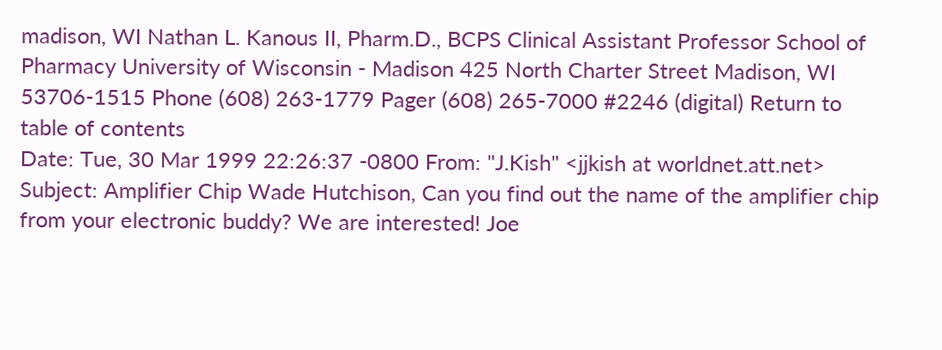madison, WI Nathan L. Kanous II, Pharm.D., BCPS Clinical Assistant Professor School of Pharmacy University of Wisconsin - Madison 425 North Charter Street Madison, WI 53706-1515 Phone (608) 263-1779 Pager (608) 265-7000 #2246 (digital) Return to table of contents
Date: Tue, 30 Mar 1999 22:26:37 -0800 From: "J.Kish" <jjkish at worldnet.att.net> Subject: Amplifier Chip Wade Hutchison, Can you find out the name of the amplifier chip from your electronic buddy? We are interested! Joe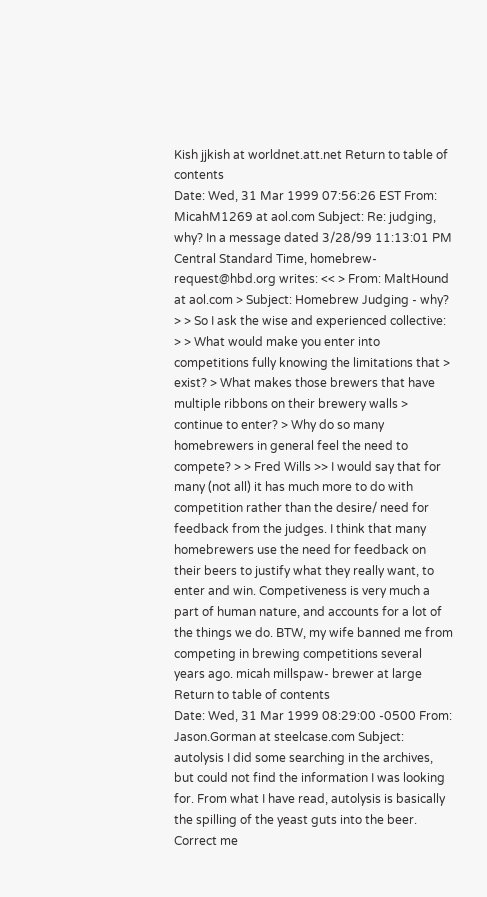Kish jjkish at worldnet.att.net Return to table of contents
Date: Wed, 31 Mar 1999 07:56:26 EST From: MicahM1269 at aol.com Subject: Re: judging, why? In a message dated 3/28/99 11:13:01 PM Central Standard Time, homebrew- request@hbd.org writes: << > From: MaltHound at aol.com > Subject: Homebrew Judging - why? > > So I ask the wise and experienced collective: > > What would make you enter into competitions fully knowing the limitations that > exist? > What makes those brewers that have multiple ribbons on their brewery walls > continue to enter? > Why do so many homebrewers in general feel the need to compete? > > Fred Wills >> I would say that for many (not all) it has much more to do with competition rather than the desire/ need for feedback from the judges. I think that many homebrewers use the need for feedback on their beers to justify what they really want, to enter and win. Competiveness is very much a part of human nature, and accounts for a lot of the things we do. BTW, my wife banned me from competing in brewing competitions several years ago. micah millspaw- brewer at large Return to table of contents
Date: Wed, 31 Mar 1999 08:29:00 -0500 From: Jason.Gorman at steelcase.com Subject: autolysis I did some searching in the archives, but could not find the information I was looking for. From what I have read, autolysis is basically the spilling of the yeast guts into the beer. Correct me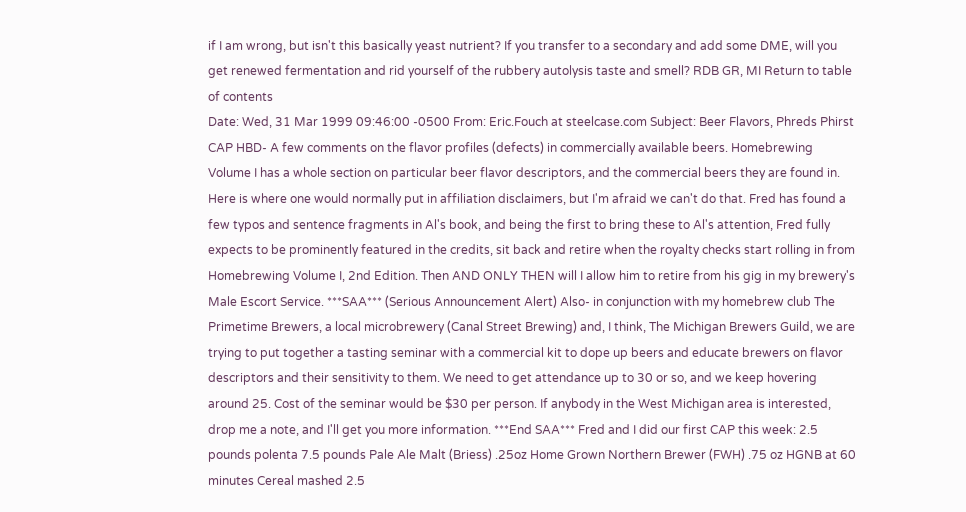if I am wrong, but isn't this basically yeast nutrient? If you transfer to a secondary and add some DME, will you get renewed fermentation and rid yourself of the rubbery autolysis taste and smell? RDB GR, MI Return to table of contents
Date: Wed, 31 Mar 1999 09:46:00 -0500 From: Eric.Fouch at steelcase.com Subject: Beer Flavors, Phreds Phirst CAP HBD- A few comments on the flavor profiles (defects) in commercially available beers. Homebrewing Volume I has a whole section on particular beer flavor descriptors, and the commercial beers they are found in. Here is where one would normally put in affiliation disclaimers, but I'm afraid we can't do that. Fred has found a few typos and sentence fragments in Al's book, and being the first to bring these to Al's attention, Fred fully expects to be prominently featured in the credits, sit back and retire when the royalty checks start rolling in from Homebrewing Volume I, 2nd Edition. Then AND ONLY THEN will I allow him to retire from his gig in my brewery's Male Escort Service. ***SAA*** (Serious Announcement Alert) Also- in conjunction with my homebrew club The Primetime Brewers, a local microbrewery (Canal Street Brewing) and, I think, The Michigan Brewers Guild, we are trying to put together a tasting seminar with a commercial kit to dope up beers and educate brewers on flavor descriptors and their sensitivity to them. We need to get attendance up to 30 or so, and we keep hovering around 25. Cost of the seminar would be $30 per person. If anybody in the West Michigan area is interested, drop me a note, and I'll get you more information. ***End SAA*** Fred and I did our first CAP this week: 2.5 pounds polenta 7.5 pounds Pale Ale Malt (Briess) .25oz Home Grown Northern Brewer (FWH) .75 oz HGNB at 60 minutes Cereal mashed 2.5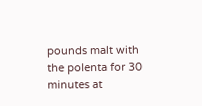pounds malt with the polenta for 30 minutes at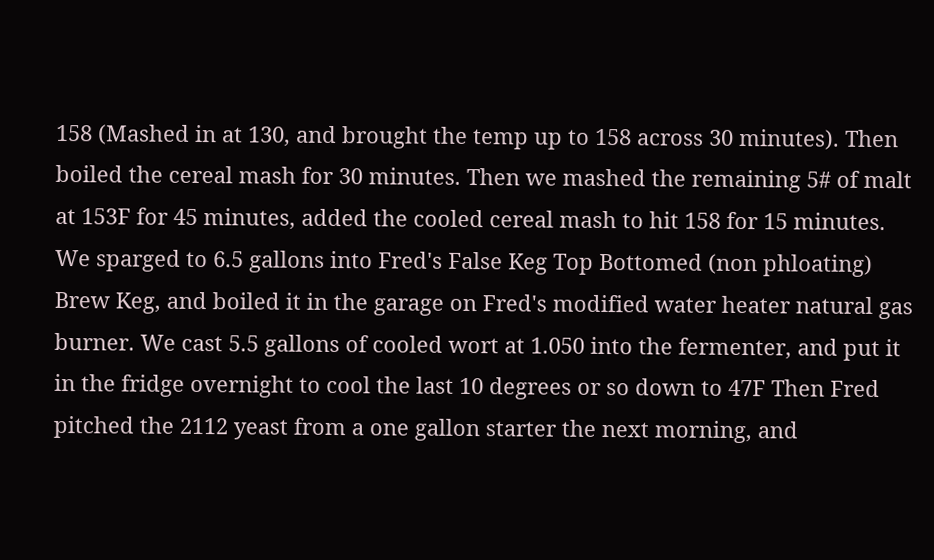158 (Mashed in at 130, and brought the temp up to 158 across 30 minutes). Then boiled the cereal mash for 30 minutes. Then we mashed the remaining 5# of malt at 153F for 45 minutes, added the cooled cereal mash to hit 158 for 15 minutes. We sparged to 6.5 gallons into Fred's False Keg Top Bottomed (non phloating) Brew Keg, and boiled it in the garage on Fred's modified water heater natural gas burner. We cast 5.5 gallons of cooled wort at 1.050 into the fermenter, and put it in the fridge overnight to cool the last 10 degrees or so down to 47F Then Fred pitched the 2112 yeast from a one gallon starter the next morning, and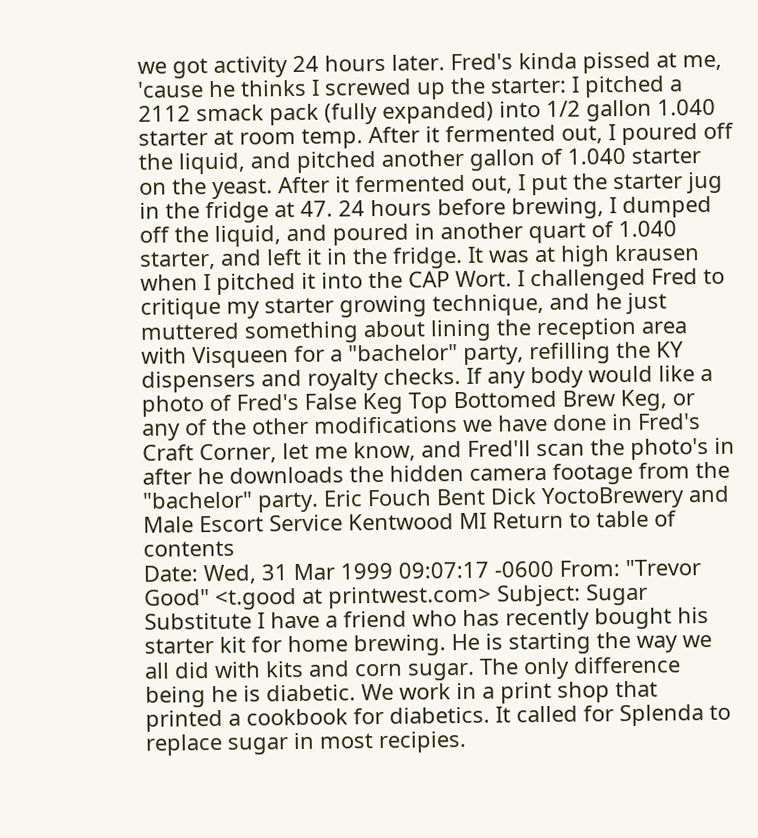we got activity 24 hours later. Fred's kinda pissed at me, 'cause he thinks I screwed up the starter: I pitched a 2112 smack pack (fully expanded) into 1/2 gallon 1.040 starter at room temp. After it fermented out, I poured off the liquid, and pitched another gallon of 1.040 starter on the yeast. After it fermented out, I put the starter jug in the fridge at 47. 24 hours before brewing, I dumped off the liquid, and poured in another quart of 1.040 starter, and left it in the fridge. It was at high krausen when I pitched it into the CAP Wort. I challenged Fred to critique my starter growing technique, and he just muttered something about lining the reception area with Visqueen for a "bachelor" party, refilling the KY dispensers and royalty checks. If any body would like a photo of Fred's False Keg Top Bottomed Brew Keg, or any of the other modifications we have done in Fred's Craft Corner, let me know, and Fred'll scan the photo's in after he downloads the hidden camera footage from the "bachelor" party. Eric Fouch Bent Dick YoctoBrewery and Male Escort Service Kentwood MI Return to table of contents
Date: Wed, 31 Mar 1999 09:07:17 -0600 From: "Trevor Good" <t.good at printwest.com> Subject: Sugar Substitute I have a friend who has recently bought his starter kit for home brewing. He is starting the way we all did with kits and corn sugar. The only difference being he is diabetic. We work in a print shop that printed a cookbook for diabetics. It called for Splenda to replace sugar in most recipies.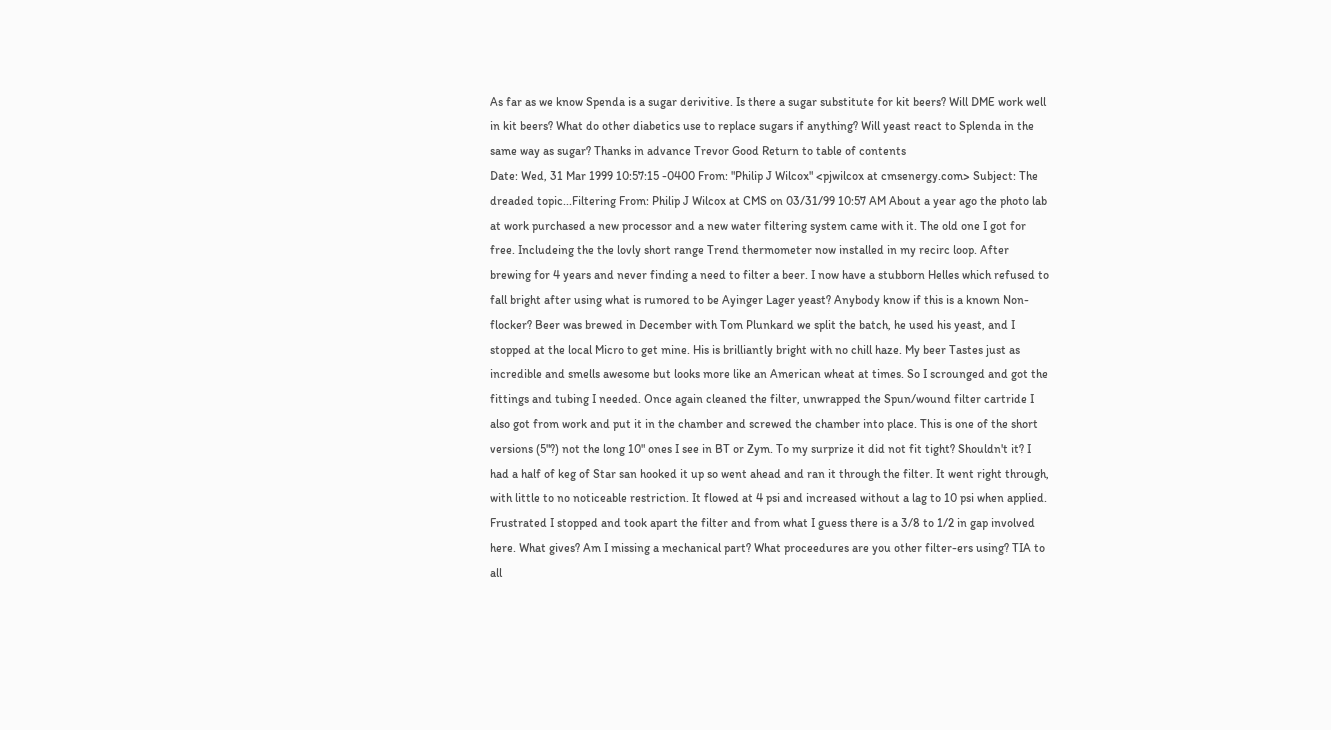As far as we know Spenda is a sugar derivitive. Is there a sugar substitute for kit beers? Will DME work well in kit beers? What do other diabetics use to replace sugars if anything? Will yeast react to Splenda in the same way as sugar? Thanks in advance Trevor Good Return to table of contents
Date: Wed, 31 Mar 1999 10:57:15 -0400 From: "Philip J Wilcox" <pjwilcox at cmsenergy.com> Subject: The dreaded topic...Filtering From: Philip J Wilcox at CMS on 03/31/99 10:57 AM About a year ago the photo lab at work purchased a new processor and a new water filtering system came with it. The old one I got for free. Includeing the the lovly short range Trend thermometer now installed in my recirc loop. After brewing for 4 years and never finding a need to filter a beer. I now have a stubborn Helles which refused to fall bright after using what is rumored to be Ayinger Lager yeast? Anybody know if this is a known Non-flocker? Beer was brewed in December with Tom Plunkard we split the batch, he used his yeast, and I stopped at the local Micro to get mine. His is brilliantly bright with no chill haze. My beer Tastes just as incredible and smells awesome but looks more like an American wheat at times. So I scrounged and got the fittings and tubing I needed. Once again cleaned the filter, unwrapped the Spun/wound filter cartride I also got from work and put it in the chamber and screwed the chamber into place. This is one of the short versions (5"?) not the long 10" ones I see in BT or Zym. To my surprize it did not fit tight? Shouldn't it? I had a half of keg of Star san hooked it up so went ahead and ran it through the filter. It went right through, with little to no noticeable restriction. It flowed at 4 psi and increased without a lag to 10 psi when applied. Frustrated I stopped and took apart the filter and from what I guess there is a 3/8 to 1/2 in gap involved here. What gives? Am I missing a mechanical part? What proceedures are you other filter-ers using? TIA to all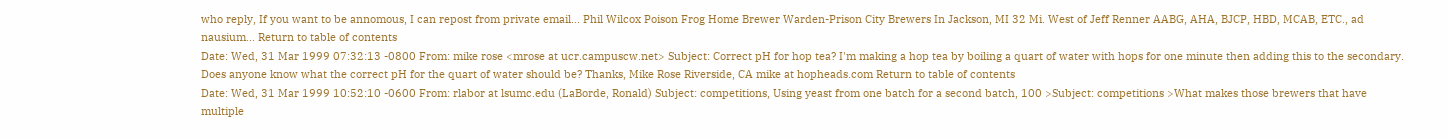who reply, If you want to be annomous, I can repost from private email... Phil Wilcox Poison Frog Home Brewer Warden-Prison City Brewers In Jackson, MI 32 Mi. West of Jeff Renner AABG, AHA, BJCP, HBD, MCAB, ETC., ad nausium... Return to table of contents
Date: Wed, 31 Mar 1999 07:32:13 -0800 From: mike rose <mrose at ucr.campuscw.net> Subject: Correct pH for hop tea? I'm making a hop tea by boiling a quart of water with hops for one minute then adding this to the secondary. Does anyone know what the correct pH for the quart of water should be? Thanks, Mike Rose Riverside, CA mike at hopheads.com Return to table of contents
Date: Wed, 31 Mar 1999 10:52:10 -0600 From: rlabor at lsumc.edu (LaBorde, Ronald) Subject: competitions, Using yeast from one batch for a second batch, 100 >Subject: competitions >What makes those brewers that have multiple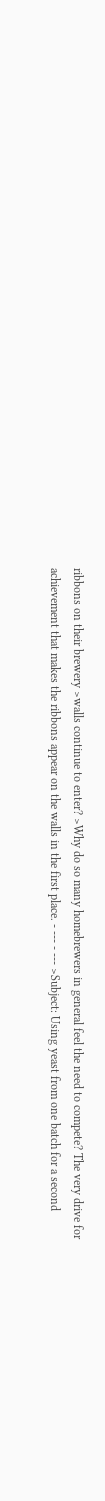ribbons on their brewery >walls continue to enter? >Why do so many homebrewers in general feel the need to compete? The very drive for achievement that makes the ribbons appear on the walls in the first place. - --- - --- >Subject: Using yeast from one batch for a second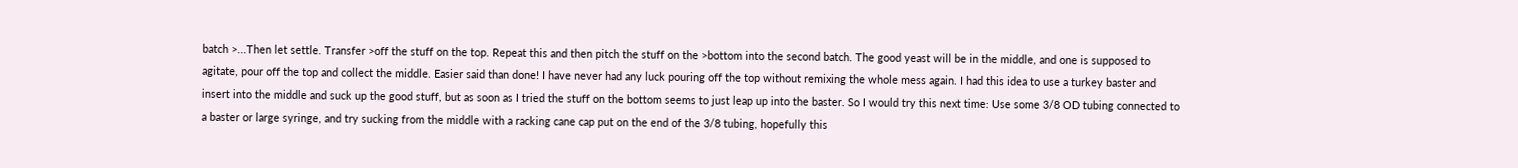batch >...Then let settle. Transfer >off the stuff on the top. Repeat this and then pitch the stuff on the >bottom into the second batch. The good yeast will be in the middle, and one is supposed to agitate, pour off the top and collect the middle. Easier said than done! I have never had any luck pouring off the top without remixing the whole mess again. I had this idea to use a turkey baster and insert into the middle and suck up the good stuff, but as soon as I tried the stuff on the bottom seems to just leap up into the baster. So I would try this next time: Use some 3/8 OD tubing connected to a baster or large syringe, and try sucking from the middle with a racking cane cap put on the end of the 3/8 tubing, hopefully this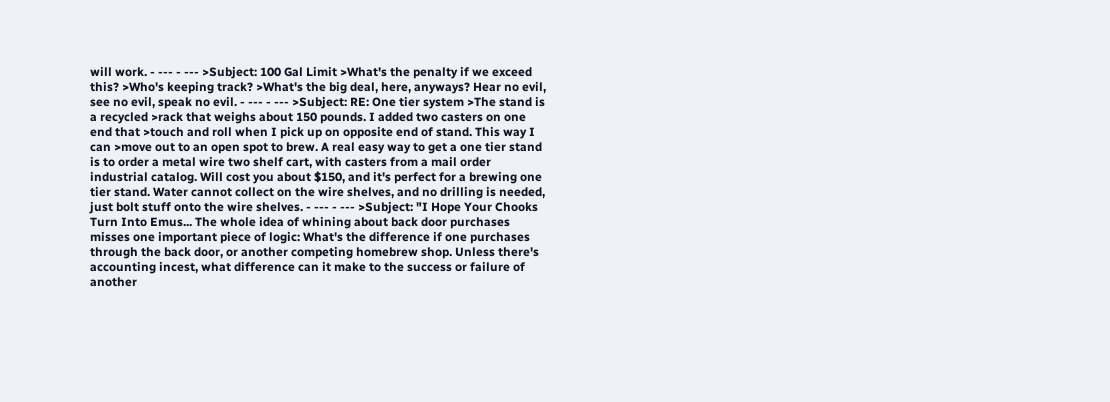will work. - --- - --- >Subject: 100 Gal Limit >What's the penalty if we exceed this? >Who's keeping track? >What's the big deal, here, anyways? Hear no evil, see no evil, speak no evil. - --- - --- >Subject: RE: One tier system >The stand is a recycled >rack that weighs about 150 pounds. I added two casters on one end that >touch and roll when I pick up on opposite end of stand. This way I can >move out to an open spot to brew. A real easy way to get a one tier stand is to order a metal wire two shelf cart, with casters from a mail order industrial catalog. Will cost you about $150, and it's perfect for a brewing one tier stand. Water cannot collect on the wire shelves, and no drilling is needed, just bolt stuff onto the wire shelves. - --- - --- >Subject: "I Hope Your Chooks Turn Into Emus... The whole idea of whining about back door purchases misses one important piece of logic: What's the difference if one purchases through the back door, or another competing homebrew shop. Unless there's accounting incest, what difference can it make to the success or failure of another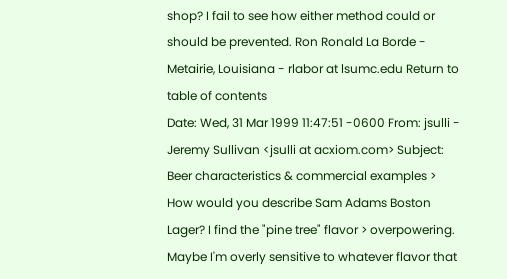shop? I fail to see how either method could or should be prevented. Ron Ronald La Borde - Metairie, Louisiana - rlabor at lsumc.edu Return to table of contents
Date: Wed, 31 Mar 1999 11:47:51 -0600 From: jsulli - Jeremy Sullivan <jsulli at acxiom.com> Subject: Beer characteristics & commercial examples > How would you describe Sam Adams Boston Lager? I find the "pine tree" flavor > overpowering. Maybe I'm overly sensitive to whatever flavor that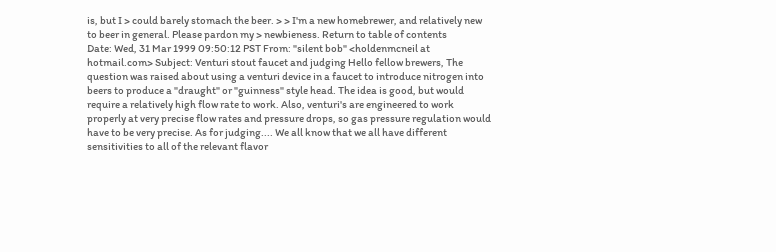is, but I > could barely stomach the beer. > > I'm a new homebrewer, and relatively new to beer in general. Please pardon my > newbieness. Return to table of contents
Date: Wed, 31 Mar 1999 09:50:12 PST From: "silent bob" <holdenmcneil at hotmail.com> Subject: Venturi stout faucet and judging Hello fellow brewers, The question was raised about using a venturi device in a faucet to introduce nitrogen into beers to produce a "draught" or "guinness" style head. The idea is good, but would require a relatively high flow rate to work. Also, venturi's are engineered to work properly at very precise flow rates and pressure drops, so gas pressure regulation would have to be very precise. As for judging.... We all know that we all have different sensitivities to all of the relevant flavor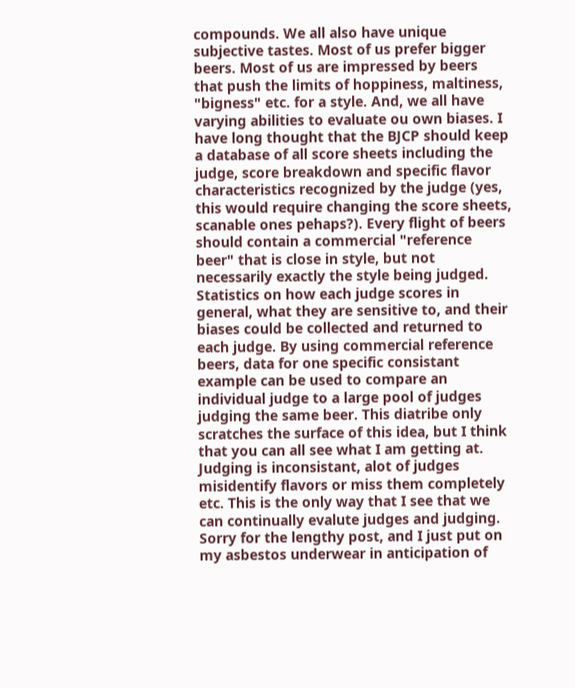compounds. We all also have unique subjective tastes. Most of us prefer bigger beers. Most of us are impressed by beers that push the limits of hoppiness, maltiness, "bigness" etc. for a style. And, we all have varying abilities to evaluate ou own biases. I have long thought that the BJCP should keep a database of all score sheets including the judge, score breakdown and specific flavor characteristics recognized by the judge (yes, this would require changing the score sheets, scanable ones pehaps?). Every flight of beers should contain a commercial "reference beer" that is close in style, but not necessarily exactly the style being judged. Statistics on how each judge scores in general, what they are sensitive to, and their biases could be collected and returned to each judge. By using commercial reference beers, data for one specific consistant example can be used to compare an individual judge to a large pool of judges judging the same beer. This diatribe only scratches the surface of this idea, but I think that you can all see what I am getting at. Judging is inconsistant, alot of judges misidentify flavors or miss them completely etc. This is the only way that I see that we can continually evalute judges and judging. Sorry for the lengthy post, and I just put on my asbestos underwear in anticipation of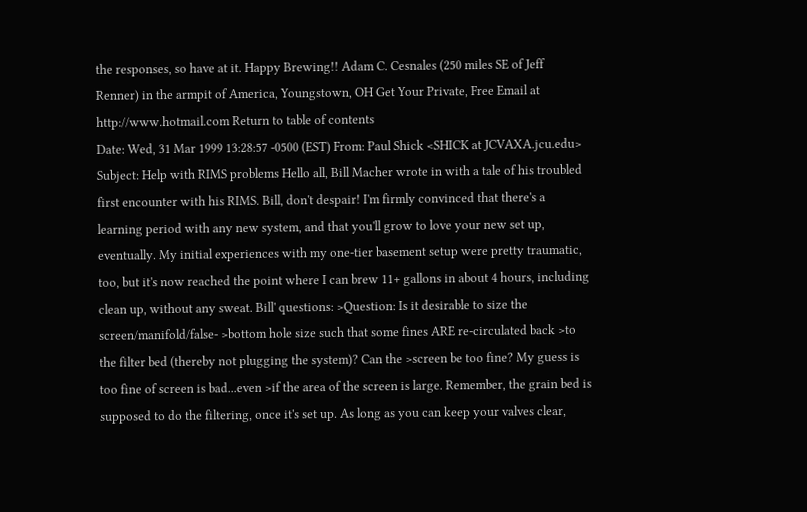the responses, so have at it. Happy Brewing!! Adam C. Cesnales (250 miles SE of Jeff Renner) in the armpit of America, Youngstown, OH Get Your Private, Free Email at http://www.hotmail.com Return to table of contents
Date: Wed, 31 Mar 1999 13:28:57 -0500 (EST) From: Paul Shick <SHICK at JCVAXA.jcu.edu> Subject: Help with RIMS problems Hello all, Bill Macher wrote in with a tale of his troubled first encounter with his RIMS. Bill, don't despair! I'm firmly convinced that there's a learning period with any new system, and that you'll grow to love your new set up, eventually. My initial experiences with my one-tier basement setup were pretty traumatic, too, but it's now reached the point where I can brew 11+ gallons in about 4 hours, including clean up, without any sweat. Bill' questions: >Question: Is it desirable to size the screen/manifold/false- >bottom hole size such that some fines ARE re-circulated back >to the filter bed (thereby not plugging the system)? Can the >screen be too fine? My guess is too fine of screen is bad...even >if the area of the screen is large. Remember, the grain bed is supposed to do the filtering, once it's set up. As long as you can keep your valves clear,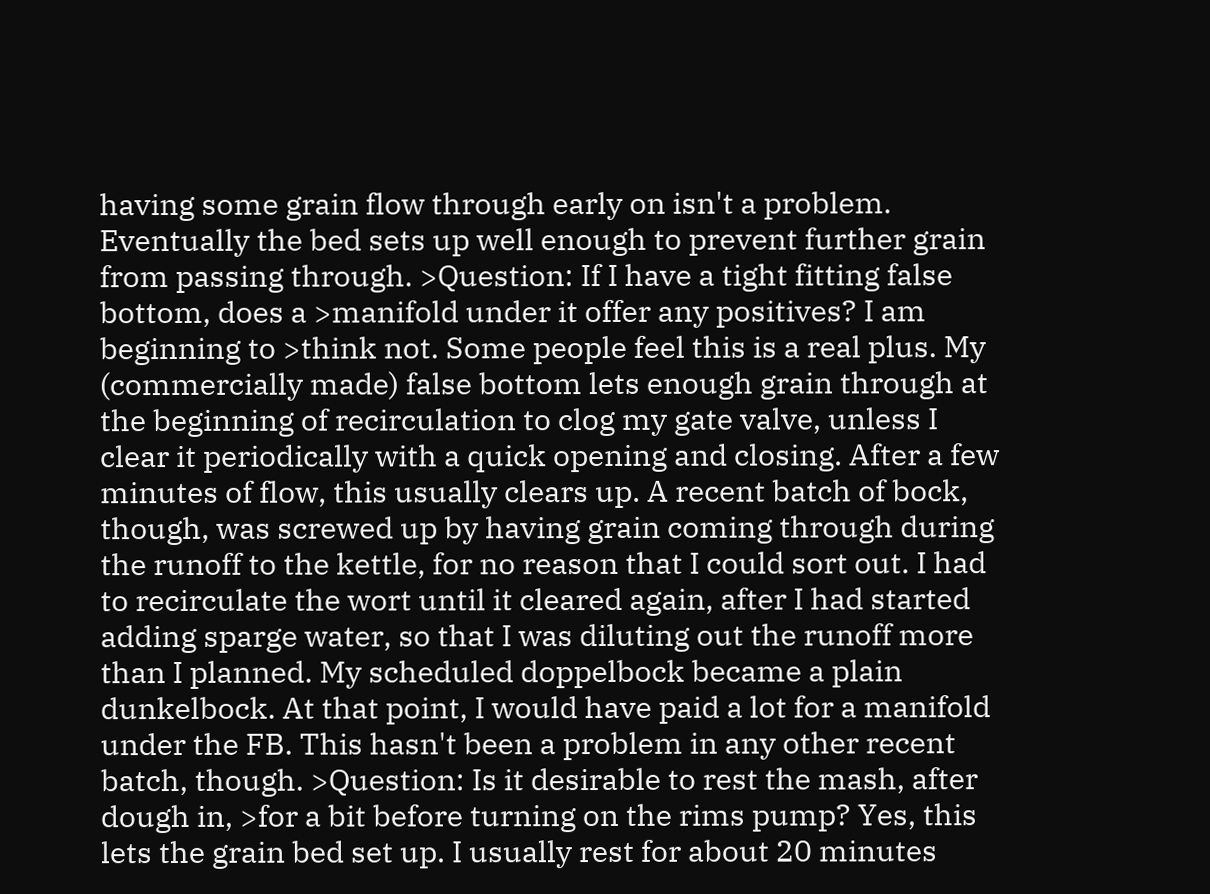having some grain flow through early on isn't a problem. Eventually the bed sets up well enough to prevent further grain from passing through. >Question: If I have a tight fitting false bottom, does a >manifold under it offer any positives? I am beginning to >think not. Some people feel this is a real plus. My (commercially made) false bottom lets enough grain through at the beginning of recirculation to clog my gate valve, unless I clear it periodically with a quick opening and closing. After a few minutes of flow, this usually clears up. A recent batch of bock, though, was screwed up by having grain coming through during the runoff to the kettle, for no reason that I could sort out. I had to recirculate the wort until it cleared again, after I had started adding sparge water, so that I was diluting out the runoff more than I planned. My scheduled doppelbock became a plain dunkelbock. At that point, I would have paid a lot for a manifold under the FB. This hasn't been a problem in any other recent batch, though. >Question: Is it desirable to rest the mash, after dough in, >for a bit before turning on the rims pump? Yes, this lets the grain bed set up. I usually rest for about 20 minutes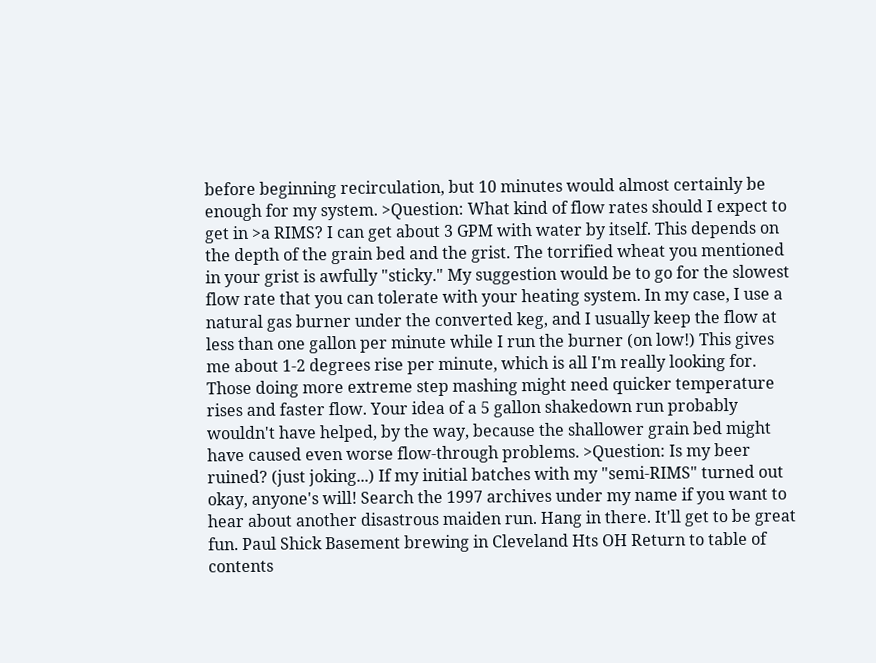before beginning recirculation, but 10 minutes would almost certainly be enough for my system. >Question: What kind of flow rates should I expect to get in >a RIMS? I can get about 3 GPM with water by itself. This depends on the depth of the grain bed and the grist. The torrified wheat you mentioned in your grist is awfully "sticky." My suggestion would be to go for the slowest flow rate that you can tolerate with your heating system. In my case, I use a natural gas burner under the converted keg, and I usually keep the flow at less than one gallon per minute while I run the burner (on low!) This gives me about 1-2 degrees rise per minute, which is all I'm really looking for. Those doing more extreme step mashing might need quicker temperature rises and faster flow. Your idea of a 5 gallon shakedown run probably wouldn't have helped, by the way, because the shallower grain bed might have caused even worse flow-through problems. >Question: Is my beer ruined? (just joking...) If my initial batches with my "semi-RIMS" turned out okay, anyone's will! Search the 1997 archives under my name if you want to hear about another disastrous maiden run. Hang in there. It'll get to be great fun. Paul Shick Basement brewing in Cleveland Hts OH Return to table of contents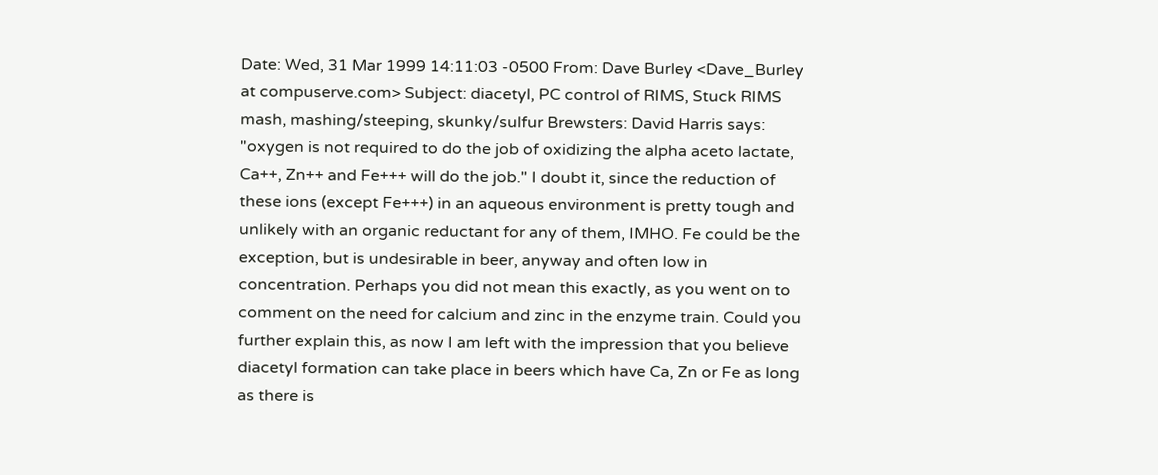Date: Wed, 31 Mar 1999 14:11:03 -0500 From: Dave Burley <Dave_Burley at compuserve.com> Subject: diacetyl, PC control of RIMS, Stuck RIMS mash, mashing/steeping, skunky/sulfur Brewsters: David Harris says: "oxygen is not required to do the job of oxidizing the alpha aceto lactate, Ca++, Zn++ and Fe+++ will do the job." I doubt it, since the reduction of these ions (except Fe+++) in an aqueous environment is pretty tough and unlikely with an organic reductant for any of them, IMHO. Fe could be the exception, but is undesirable in beer, anyway and often low in concentration. Perhaps you did not mean this exactly, as you went on to comment on the need for calcium and zinc in the enzyme train. Could you further explain this, as now I am left with the impression that you believe diacetyl formation can take place in beers which have Ca, Zn or Fe as long as there is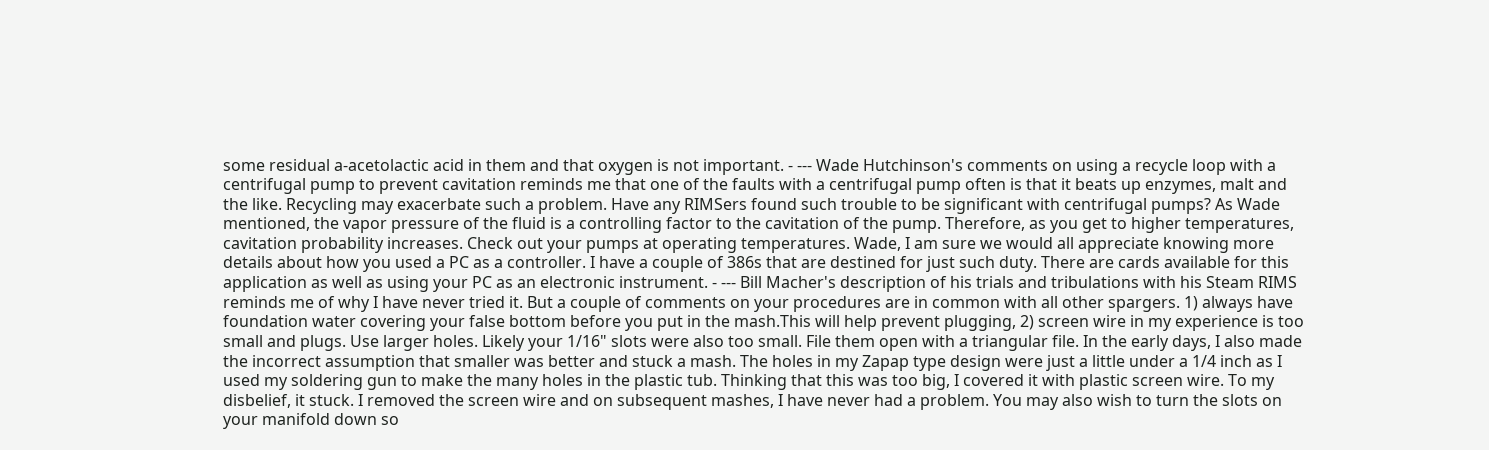some residual a-acetolactic acid in them and that oxygen is not important. - --- Wade Hutchinson's comments on using a recycle loop with a centrifugal pump to prevent cavitation reminds me that one of the faults with a centrifugal pump often is that it beats up enzymes, malt and the like. Recycling may exacerbate such a problem. Have any RIMSers found such trouble to be significant with centrifugal pumps? As Wade mentioned, the vapor pressure of the fluid is a controlling factor to the cavitation of the pump. Therefore, as you get to higher temperatures, cavitation probability increases. Check out your pumps at operating temperatures. Wade, I am sure we would all appreciate knowing more details about how you used a PC as a controller. I have a couple of 386s that are destined for just such duty. There are cards available for this application as well as using your PC as an electronic instrument. - --- Bill Macher's description of his trials and tribulations with his Steam RIMS reminds me of why I have never tried it. But a couple of comments on your procedures are in common with all other spargers. 1) always have foundation water covering your false bottom before you put in the mash.This will help prevent plugging, 2) screen wire in my experience is too small and plugs. Use larger holes. Likely your 1/16" slots were also too small. File them open with a triangular file. In the early days, I also made the incorrect assumption that smaller was better and stuck a mash. The holes in my Zapap type design were just a little under a 1/4 inch as I used my soldering gun to make the many holes in the plastic tub. Thinking that this was too big, I covered it with plastic screen wire. To my disbelief, it stuck. I removed the screen wire and on subsequent mashes, I have never had a problem. You may also wish to turn the slots on your manifold down so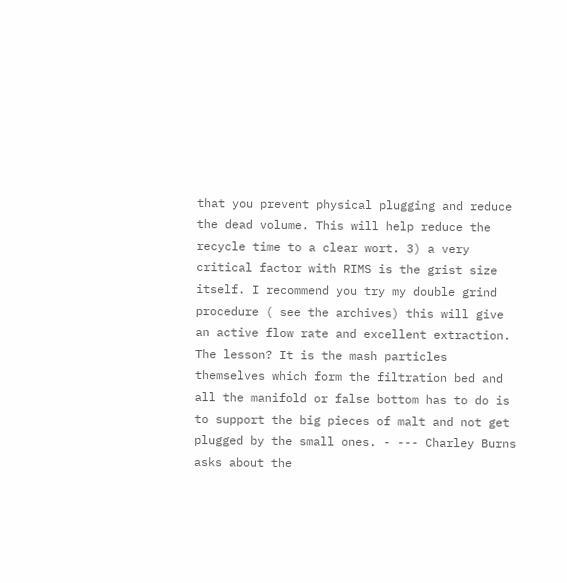that you prevent physical plugging and reduce the dead volume. This will help reduce the recycle time to a clear wort. 3) a very critical factor with RIMS is the grist size itself. I recommend you try my double grind procedure ( see the archives) this will give an active flow rate and excellent extraction. The lesson? It is the mash particles themselves which form the filtration bed and all the manifold or false bottom has to do is to support the big pieces of malt and not get plugged by the small ones. - --- Charley Burns asks about the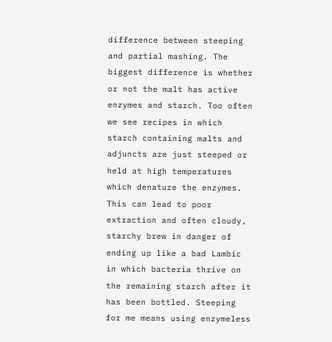difference between steeping and partial mashing. The biggest difference is whether or not the malt has active enzymes and starch. Too often we see recipes in which starch containing malts and adjuncts are just steeped or held at high temperatures which denature the enzymes. This can lead to poor extraction and often cloudy, starchy brew in danger of ending up like a bad Lambic in which bacteria thrive on the remaining starch after it has been bottled. Steeping for me means using enzymeless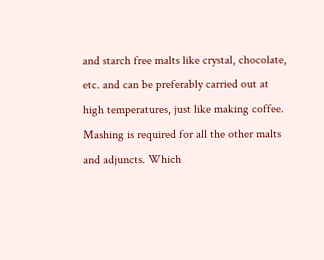and starch free malts like crystal, chocolate, etc. and can be preferably carried out at high temperatures, just like making coffee. Mashing is required for all the other malts and adjuncts. Which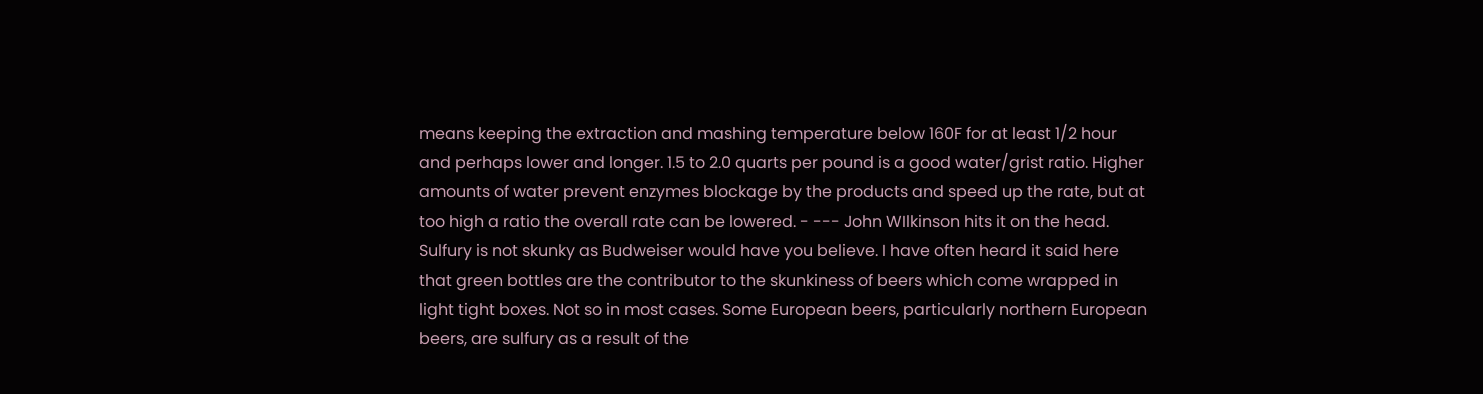means keeping the extraction and mashing temperature below 160F for at least 1/2 hour and perhaps lower and longer. 1.5 to 2.0 quarts per pound is a good water/grist ratio. Higher amounts of water prevent enzymes blockage by the products and speed up the rate, but at too high a ratio the overall rate can be lowered. - --- John WIlkinson hits it on the head. Sulfury is not skunky as Budweiser would have you believe. I have often heard it said here that green bottles are the contributor to the skunkiness of beers which come wrapped in light tight boxes. Not so in most cases. Some European beers, particularly northern European beers, are sulfury as a result of the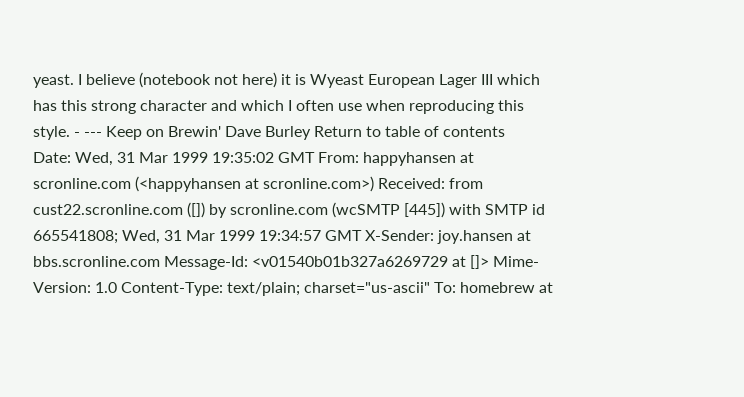yeast. I believe (notebook not here) it is Wyeast European Lager III which has this strong character and which I often use when reproducing this style. - --- Keep on Brewin' Dave Burley Return to table of contents
Date: Wed, 31 Mar 1999 19:35:02 GMT From: happyhansen at scronline.com (<happyhansen at scronline.com>) Received: from cust22.scronline.com ([]) by scronline.com (wcSMTP [445]) with SMTP id 665541808; Wed, 31 Mar 1999 19:34:57 GMT X-Sender: joy.hansen at bbs.scronline.com Message-Id: <v01540b01b327a6269729 at []> Mime-Version: 1.0 Content-Type: text/plain; charset="us-ascii" To: homebrew at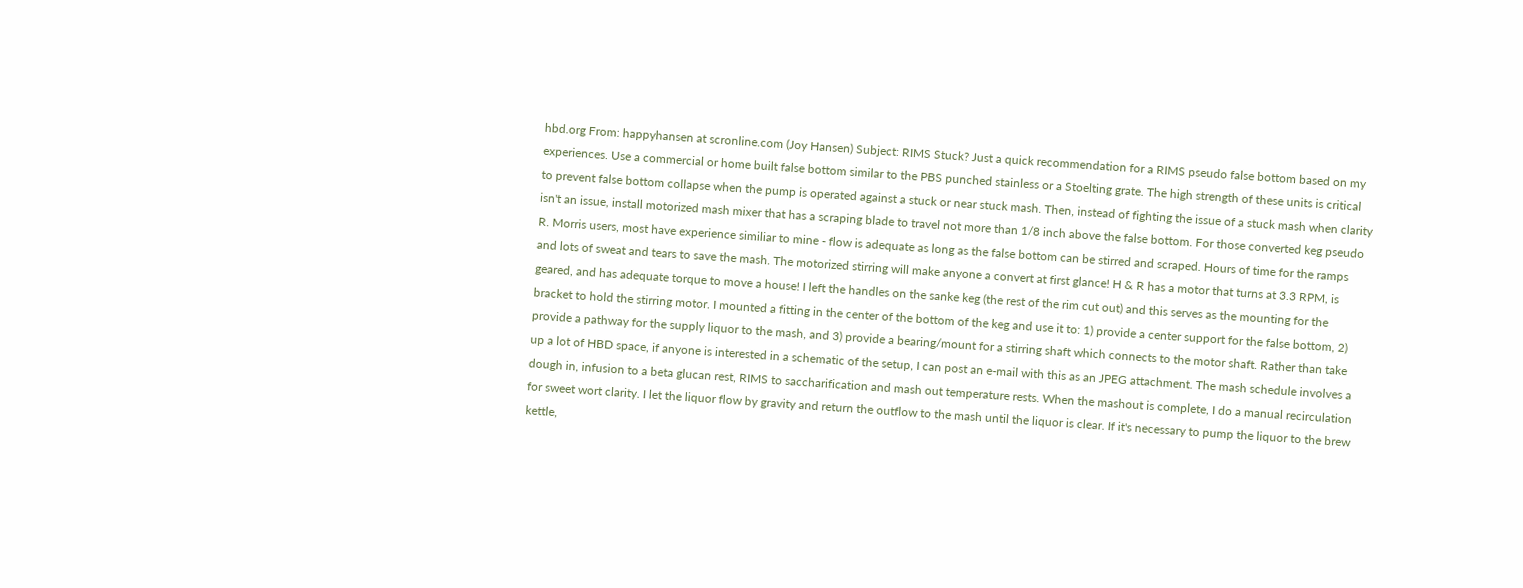hbd.org From: happyhansen at scronline.com (Joy Hansen) Subject: RIMS Stuck? Just a quick recommendation for a RIMS pseudo false bottom based on my experiences. Use a commercial or home built false bottom similar to the PBS punched stainless or a Stoelting grate. The high strength of these units is critical to prevent false bottom collapse when the pump is operated against a stuck or near stuck mash. Then, instead of fighting the issue of a stuck mash when clarity isn't an issue, install motorized mash mixer that has a scraping blade to travel not more than 1/8 inch above the false bottom. For those converted keg pseudo R. Morris users, most have experience similiar to mine - flow is adequate as long as the false bottom can be stirred and scraped. Hours of time for the ramps and lots of sweat and tears to save the mash. The motorized stirring will make anyone a convert at first glance! H & R has a motor that turns at 3.3 RPM, is geared, and has adequate torque to move a house! I left the handles on the sanke keg (the rest of the rim cut out) and this serves as the mounting for the bracket to hold the stirring motor. I mounted a fitting in the center of the bottom of the keg and use it to: 1) provide a center support for the false bottom, 2) provide a pathway for the supply liquor to the mash, and 3) provide a bearing/mount for a stirring shaft which connects to the motor shaft. Rather than take up a lot of HBD space, if anyone is interested in a schematic of the setup, I can post an e-mail with this as an JPEG attachment. The mash schedule involves a dough in, infusion to a beta glucan rest, RIMS to saccharification and mash out temperature rests. When the mashout is complete, I do a manual recirculation for sweet wort clarity. I let the liquor flow by gravity and return the outflow to the mash until the liquor is clear. If it's necessary to pump the liquor to the brew kettle,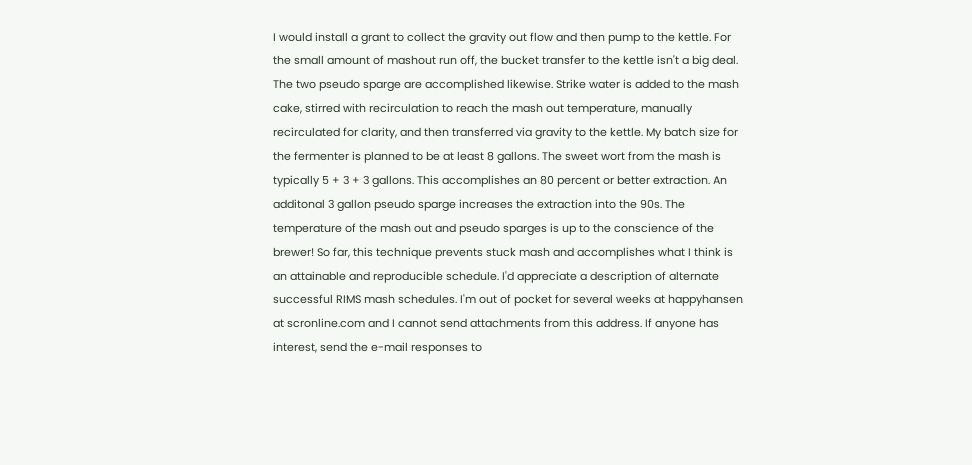I would install a grant to collect the gravity out flow and then pump to the kettle. For the small amount of mashout run off, the bucket transfer to the kettle isn't a big deal. The two pseudo sparge are accomplished likewise. Strike water is added to the mash cake, stirred with recirculation to reach the mash out temperature, manually recirculated for clarity, and then transferred via gravity to the kettle. My batch size for the fermenter is planned to be at least 8 gallons. The sweet wort from the mash is typically 5 + 3 + 3 gallons. This accomplishes an 80 percent or better extraction. An additonal 3 gallon pseudo sparge increases the extraction into the 90s. The temperature of the mash out and pseudo sparges is up to the conscience of the brewer! So far, this technique prevents stuck mash and accomplishes what I think is an attainable and reproducible schedule. I'd appreciate a description of alternate successful RIMS mash schedules. I'm out of pocket for several weeks at happyhansen at scronline.com and I cannot send attachments from this address. If anyone has interest, send the e-mail responses to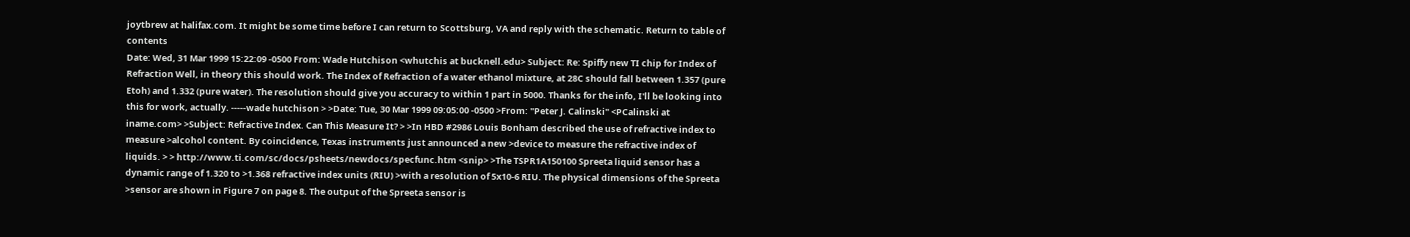joytbrew at halifax.com. It might be some time before I can return to Scottsburg, VA and reply with the schematic. Return to table of contents
Date: Wed, 31 Mar 1999 15:22:09 -0500 From: Wade Hutchison <whutchis at bucknell.edu> Subject: Re: Spiffy new TI chip for Index of Refraction Well, in theory this should work. The Index of Refraction of a water ethanol mixture, at 28C should fall between 1.357 (pure Etoh) and 1.332 (pure water). The resolution should give you accuracy to within 1 part in 5000. Thanks for the info, I'll be looking into this for work, actually. -----wade hutchison > >Date: Tue, 30 Mar 1999 09:05:00 -0500 >From: "Peter J. Calinski" <PCalinski at iname.com> >Subject: Refractive Index. Can This Measure It? > >In HBD #2986 Louis Bonham described the use of refractive index to measure >alcohol content. By coincidence, Texas instruments just announced a new >device to measure the refractive index of liquids. > > http://www.ti.com/sc/docs/psheets/newdocs/specfunc.htm <snip> >The TSPR1A150100 Spreeta liquid sensor has a dynamic range of 1.320 to >1.368 refractive index units (RIU) >with a resolution of 5x10-6 RIU. The physical dimensions of the Spreeta >sensor are shown in Figure 7 on page 8. The output of the Spreeta sensor is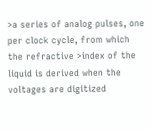>a series of analog pulses, one per clock cycle, from which the refractive >index of the liquid is derived when the voltages are digitized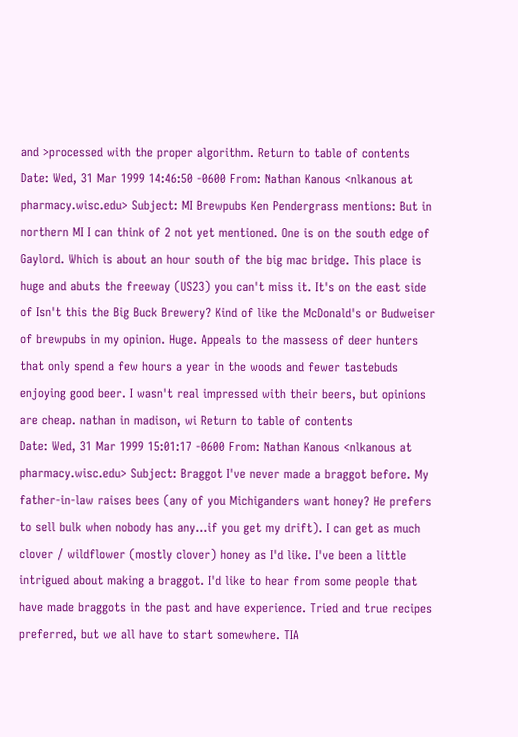and >processed with the proper algorithm. Return to table of contents
Date: Wed, 31 Mar 1999 14:46:50 -0600 From: Nathan Kanous <nlkanous at pharmacy.wisc.edu> Subject: MI Brewpubs Ken Pendergrass mentions: But in northern MI I can think of 2 not yet mentioned. One is on the south edge of Gaylord. Which is about an hour south of the big mac bridge. This place is huge and abuts the freeway (US23) you can't miss it. It's on the east side of Isn't this the Big Buck Brewery? Kind of like the McDonald's or Budweiser of brewpubs in my opinion. Huge. Appeals to the massess of deer hunters that only spend a few hours a year in the woods and fewer tastebuds enjoying good beer. I wasn't real impressed with their beers, but opinions are cheap. nathan in madison, wi Return to table of contents
Date: Wed, 31 Mar 1999 15:01:17 -0600 From: Nathan Kanous <nlkanous at pharmacy.wisc.edu> Subject: Braggot I've never made a braggot before. My father-in-law raises bees (any of you Michiganders want honey? He prefers to sell bulk when nobody has any...if you get my drift). I can get as much clover / wildflower (mostly clover) honey as I'd like. I've been a little intrigued about making a braggot. I'd like to hear from some people that have made braggots in the past and have experience. Tried and true recipes preferred, but we all have to start somewhere. TIA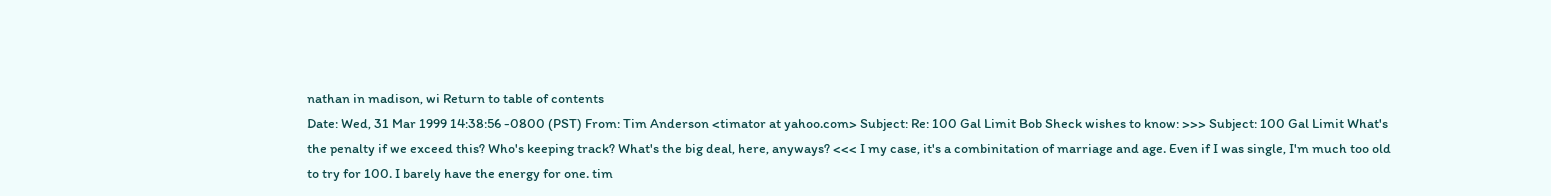nathan in madison, wi Return to table of contents
Date: Wed, 31 Mar 1999 14:38:56 -0800 (PST) From: Tim Anderson <timator at yahoo.com> Subject: Re: 100 Gal Limit Bob Sheck wishes to know: >>> Subject: 100 Gal Limit What's the penalty if we exceed this? Who's keeping track? What's the big deal, here, anyways? <<< I my case, it's a combinitation of marriage and age. Even if I was single, I'm much too old to try for 100. I barely have the energy for one. tim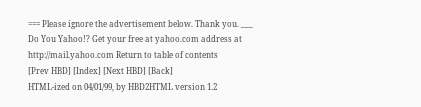=== Please ignore the advertisement below. Thank you. ___ Do You Yahoo!? Get your free at yahoo.com address at http://mail.yahoo.com Return to table of contents
[Prev HBD] [Index] [Next HBD] [Back]
HTML-ized on 04/01/99, by HBD2HTML version 1.2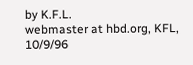by K.F.L.
webmaster at hbd.org, KFL, 10/9/96